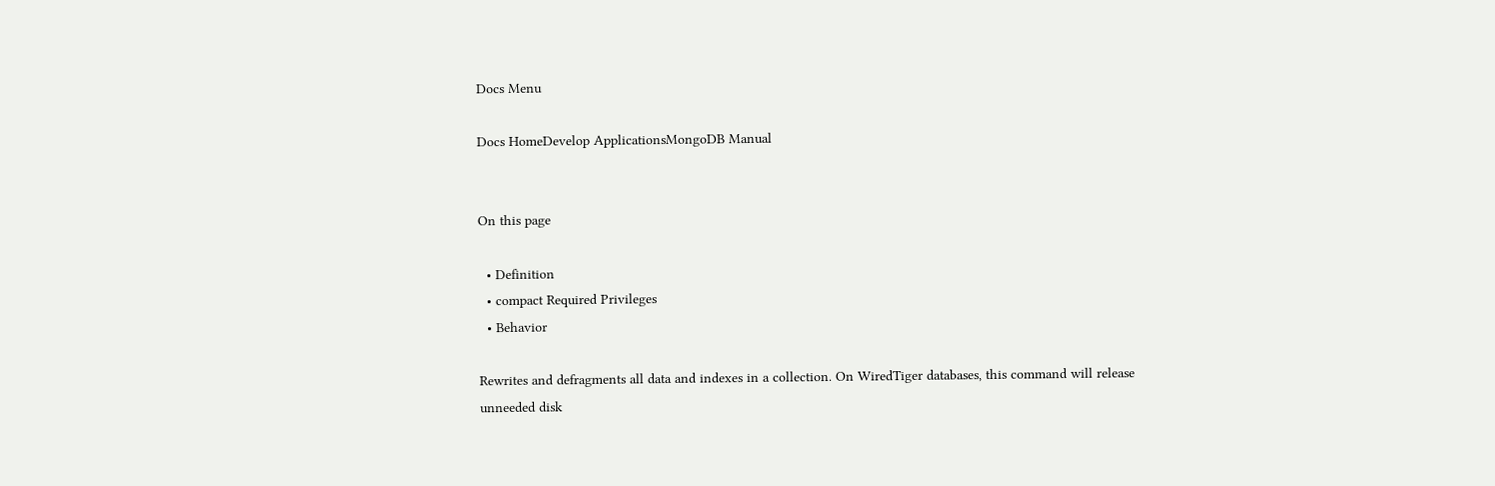Docs Menu

Docs HomeDevelop ApplicationsMongoDB Manual


On this page

  • Definition
  • compact Required Privileges
  • Behavior

Rewrites and defragments all data and indexes in a collection. On WiredTiger databases, this command will release unneeded disk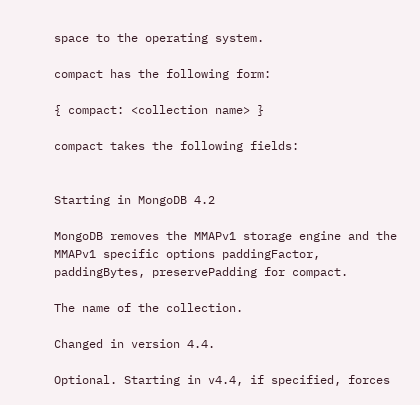space to the operating system.

compact has the following form:

{ compact: <collection name> }

compact takes the following fields:


Starting in MongoDB 4.2

MongoDB removes the MMAPv1 storage engine and the MMAPv1 specific options paddingFactor, paddingBytes, preservePadding for compact.

The name of the collection.

Changed in version 4.4.

Optional. Starting in v4.4, if specified, forces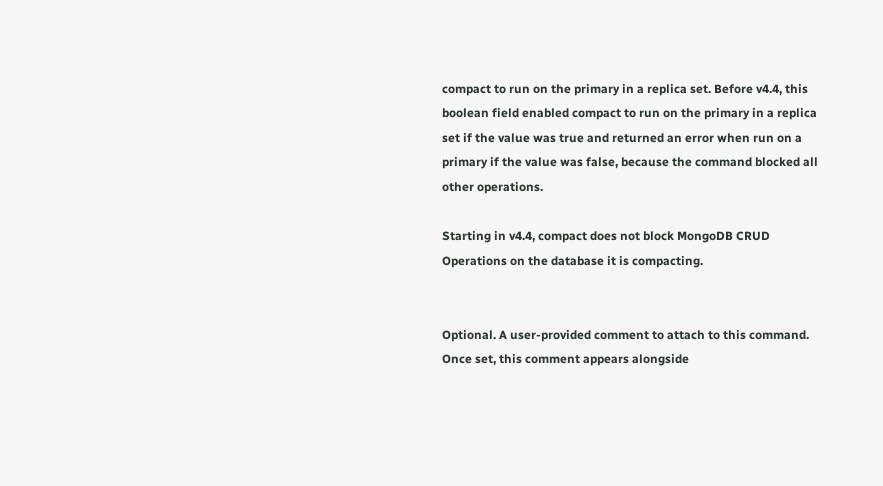compact to run on the primary in a replica set. Before v4.4, this boolean field enabled compact to run on the primary in a replica set if the value was true and returned an error when run on a primary if the value was false, because the command blocked all other operations.

Starting in v4.4, compact does not block MongoDB CRUD Operations on the database it is compacting.


Optional. A user-provided comment to attach to this command. Once set, this comment appears alongside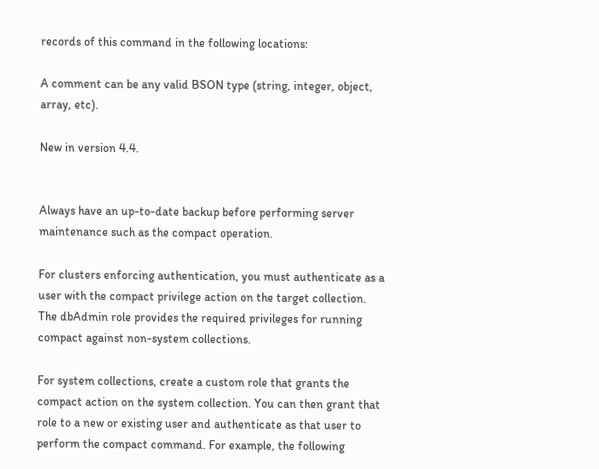records of this command in the following locations:

A comment can be any valid BSON type (string, integer, object, array, etc).

New in version 4.4.


Always have an up-to-date backup before performing server maintenance such as the compact operation.

For clusters enforcing authentication, you must authenticate as a user with the compact privilege action on the target collection. The dbAdmin role provides the required privileges for running compact against non-system collections.

For system collections, create a custom role that grants the compact action on the system collection. You can then grant that role to a new or existing user and authenticate as that user to perform the compact command. For example, the following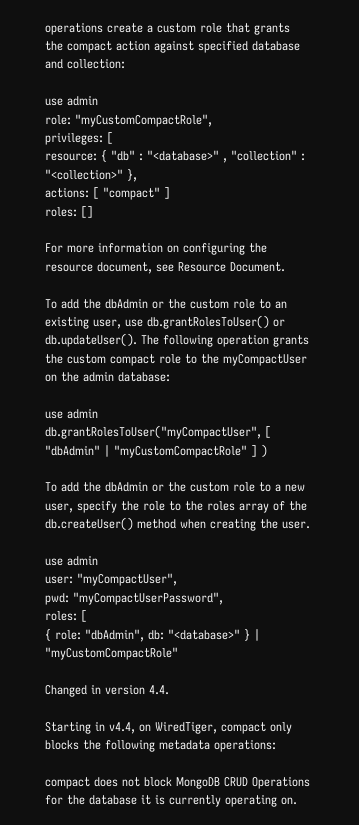operations create a custom role that grants the compact action against specified database and collection:

use admin
role: "myCustomCompactRole",
privileges: [
resource: { "db" : "<database>" , "collection" : "<collection>" },
actions: [ "compact" ]
roles: []

For more information on configuring the resource document, see Resource Document.

To add the dbAdmin or the custom role to an existing user, use db.grantRolesToUser() or db.updateUser(). The following operation grants the custom compact role to the myCompactUser on the admin database:

use admin
db.grantRolesToUser("myCompactUser", [ "dbAdmin" | "myCustomCompactRole" ] )

To add the dbAdmin or the custom role to a new user, specify the role to the roles array of the db.createUser() method when creating the user.

use admin
user: "myCompactUser",
pwd: "myCompactUserPassword",
roles: [
{ role: "dbAdmin", db: "<database>" } | "myCustomCompactRole"

Changed in version 4.4.

Starting in v4.4, on WiredTiger, compact only blocks the following metadata operations:

compact does not block MongoDB CRUD Operations for the database it is currently operating on.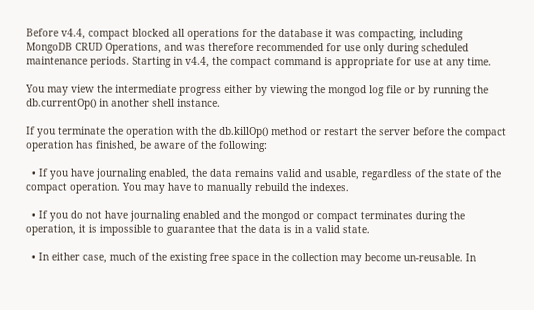Before v4.4, compact blocked all operations for the database it was compacting, including MongoDB CRUD Operations, and was therefore recommended for use only during scheduled maintenance periods. Starting in v4.4, the compact command is appropriate for use at any time.

You may view the intermediate progress either by viewing the mongod log file or by running the db.currentOp() in another shell instance.

If you terminate the operation with the db.killOp() method or restart the server before the compact operation has finished, be aware of the following:

  • If you have journaling enabled, the data remains valid and usable, regardless of the state of the compact operation. You may have to manually rebuild the indexes.

  • If you do not have journaling enabled and the mongod or compact terminates during the operation, it is impossible to guarantee that the data is in a valid state.

  • In either case, much of the existing free space in the collection may become un-reusable. In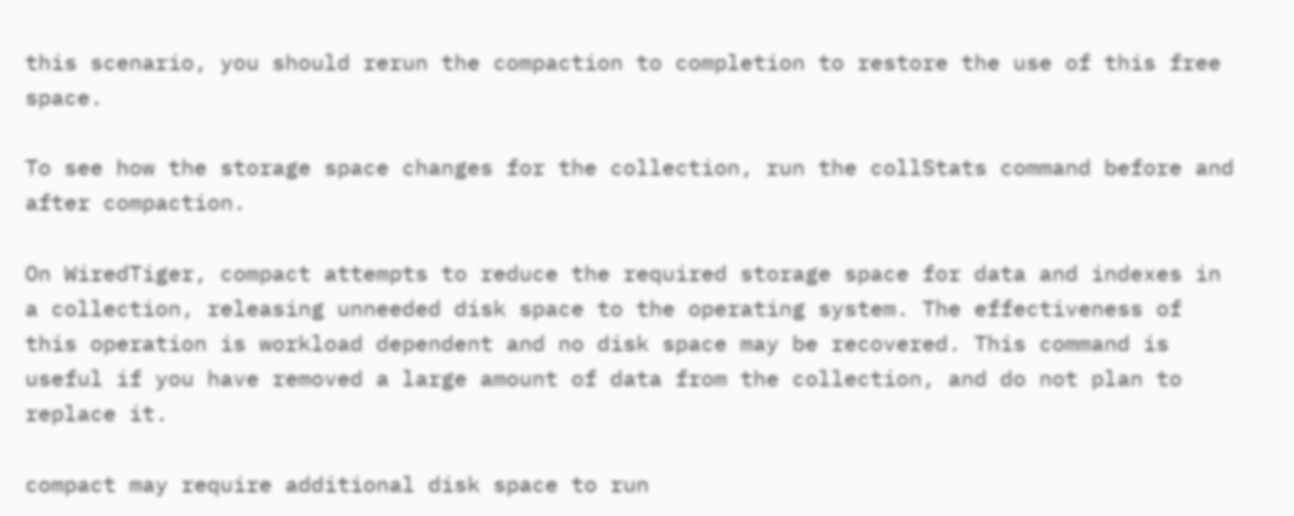this scenario, you should rerun the compaction to completion to restore the use of this free space.

To see how the storage space changes for the collection, run the collStats command before and after compaction.

On WiredTiger, compact attempts to reduce the required storage space for data and indexes in a collection, releasing unneeded disk space to the operating system. The effectiveness of this operation is workload dependent and no disk space may be recovered. This command is useful if you have removed a large amount of data from the collection, and do not plan to replace it.

compact may require additional disk space to run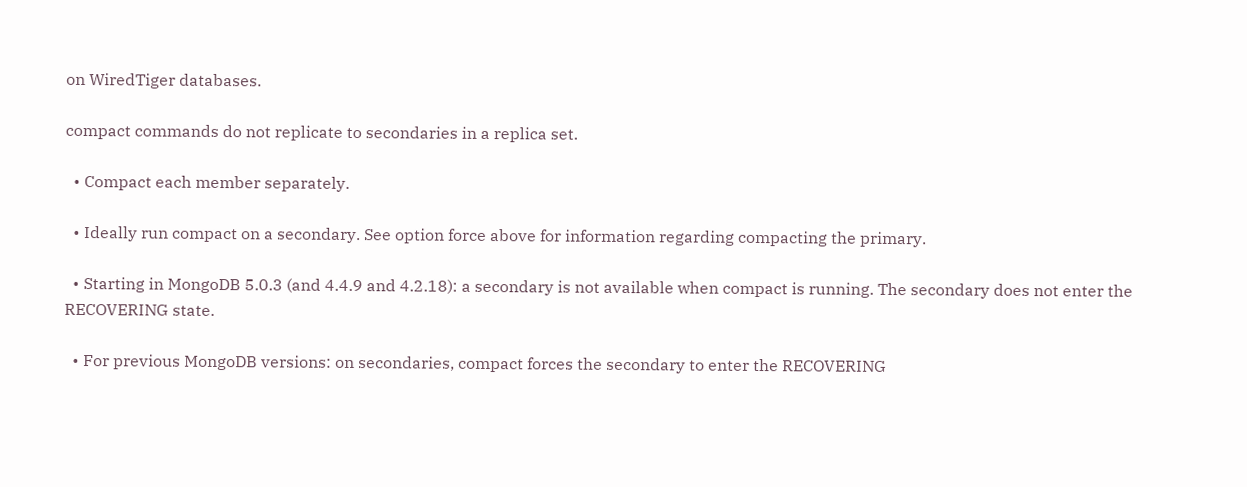on WiredTiger databases.

compact commands do not replicate to secondaries in a replica set.

  • Compact each member separately.

  • Ideally run compact on a secondary. See option force above for information regarding compacting the primary.

  • Starting in MongoDB 5.0.3 (and 4.4.9 and 4.2.18): a secondary is not available when compact is running. The secondary does not enter the RECOVERING state.

  • For previous MongoDB versions: on secondaries, compact forces the secondary to enter the RECOVERING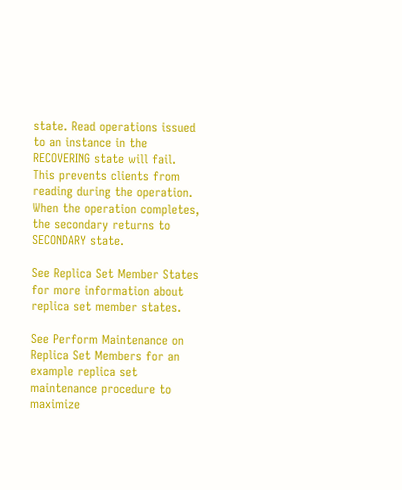state. Read operations issued to an instance in the RECOVERING state will fail. This prevents clients from reading during the operation. When the operation completes, the secondary returns to SECONDARY state.

See Replica Set Member States for more information about replica set member states.

See Perform Maintenance on Replica Set Members for an example replica set maintenance procedure to maximize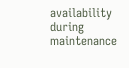availability during maintenance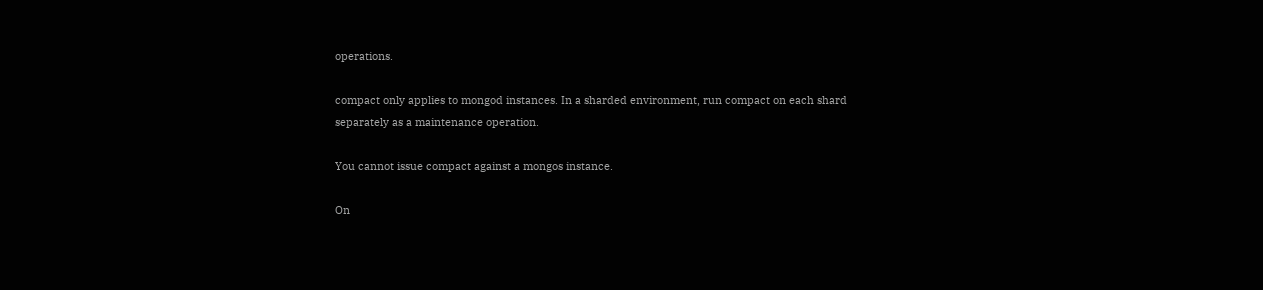operations.

compact only applies to mongod instances. In a sharded environment, run compact on each shard separately as a maintenance operation.

You cannot issue compact against a mongos instance.

On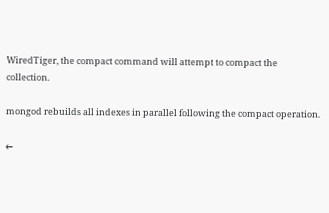WiredTiger, the compact command will attempt to compact the collection.

mongod rebuilds all indexes in parallel following the compact operation.

←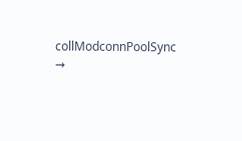collModconnPoolSync →